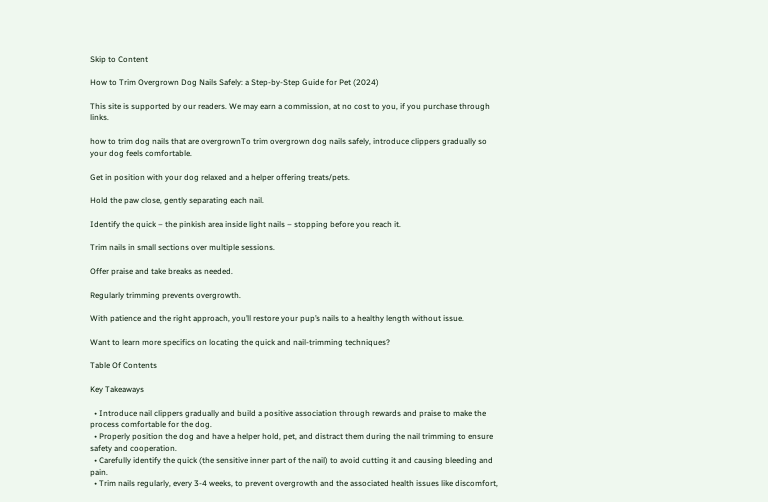Skip to Content

How to Trim Overgrown Dog Nails Safely: a Step-by-Step Guide for Pet (2024)

This site is supported by our readers. We may earn a commission, at no cost to you, if you purchase through links.

how to trim dog nails that are overgrownTo trim overgrown dog nails safely, introduce clippers gradually so your dog feels comfortable.

Get in position with your dog relaxed and a helper offering treats/pets.

Hold the paw close, gently separating each nail.

Identify the quick – the pinkish area inside light nails – stopping before you reach it.

Trim nails in small sections over multiple sessions.

Offer praise and take breaks as needed.

Regularly trimming prevents overgrowth.

With patience and the right approach, you’ll restore your pup’s nails to a healthy length without issue.

Want to learn more specifics on locating the quick and nail-trimming techniques?

Table Of Contents

Key Takeaways

  • Introduce nail clippers gradually and build a positive association through rewards and praise to make the process comfortable for the dog.
  • Properly position the dog and have a helper hold, pet, and distract them during the nail trimming to ensure safety and cooperation.
  • Carefully identify the quick (the sensitive inner part of the nail) to avoid cutting it and causing bleeding and pain.
  • Trim nails regularly, every 3-4 weeks, to prevent overgrowth and the associated health issues like discomfort,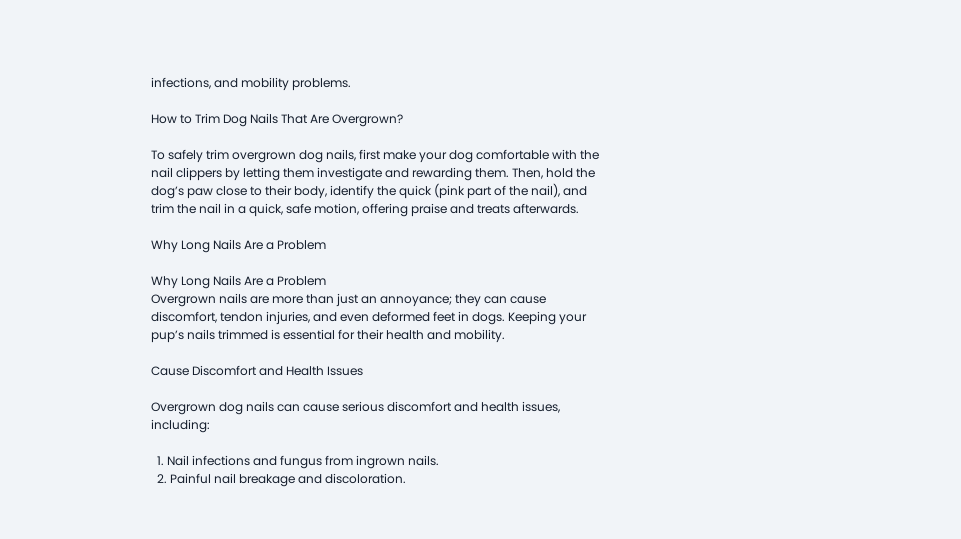infections, and mobility problems.

How to Trim Dog Nails That Are Overgrown?

To safely trim overgrown dog nails, first make your dog comfortable with the nail clippers by letting them investigate and rewarding them. Then, hold the dog’s paw close to their body, identify the quick (pink part of the nail), and trim the nail in a quick, safe motion, offering praise and treats afterwards.

Why Long Nails Are a Problem

Why Long Nails Are a Problem
Overgrown nails are more than just an annoyance; they can cause discomfort, tendon injuries, and even deformed feet in dogs. Keeping your pup’s nails trimmed is essential for their health and mobility.

Cause Discomfort and Health Issues

Overgrown dog nails can cause serious discomfort and health issues, including:

  1. Nail infections and fungus from ingrown nails.
  2. Painful nail breakage and discoloration.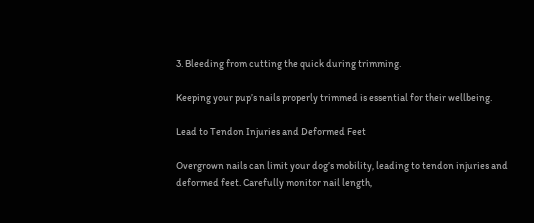3. Bleeding from cutting the quick during trimming.

Keeping your pup’s nails properly trimmed is essential for their wellbeing.

Lead to Tendon Injuries and Deformed Feet

Overgrown nails can limit your dog’s mobility, leading to tendon injuries and deformed feet. Carefully monitor nail length,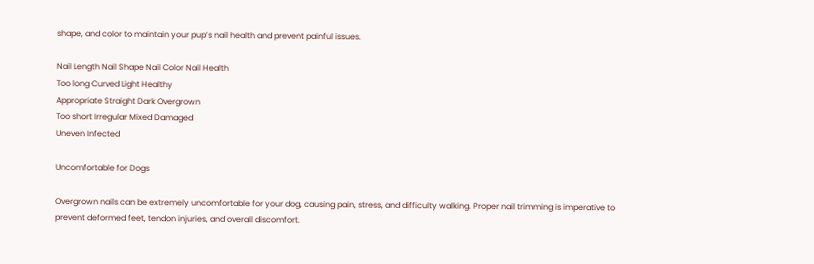shape, and color to maintain your pup’s nail health and prevent painful issues.

Nail Length Nail Shape Nail Color Nail Health
Too long Curved Light Healthy
Appropriate Straight Dark Overgrown
Too short Irregular Mixed Damaged
Uneven Infected

Uncomfortable for Dogs

Overgrown nails can be extremely uncomfortable for your dog, causing pain, stress, and difficulty walking. Proper nail trimming is imperative to prevent deformed feet, tendon injuries, and overall discomfort.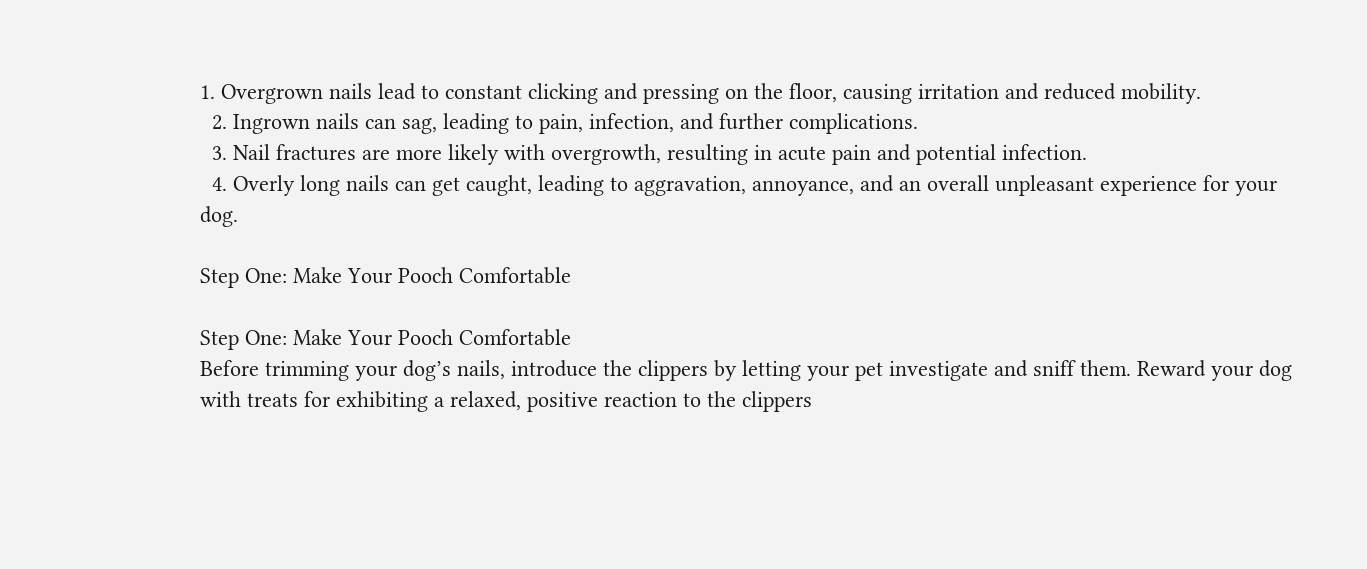1. Overgrown nails lead to constant clicking and pressing on the floor, causing irritation and reduced mobility.
  2. Ingrown nails can sag, leading to pain, infection, and further complications.
  3. Nail fractures are more likely with overgrowth, resulting in acute pain and potential infection.
  4. Overly long nails can get caught, leading to aggravation, annoyance, and an overall unpleasant experience for your dog.

Step One: Make Your Pooch Comfortable

Step One: Make Your Pooch Comfortable
Before trimming your dog’s nails, introduce the clippers by letting your pet investigate and sniff them. Reward your dog with treats for exhibiting a relaxed, positive reaction to the clippers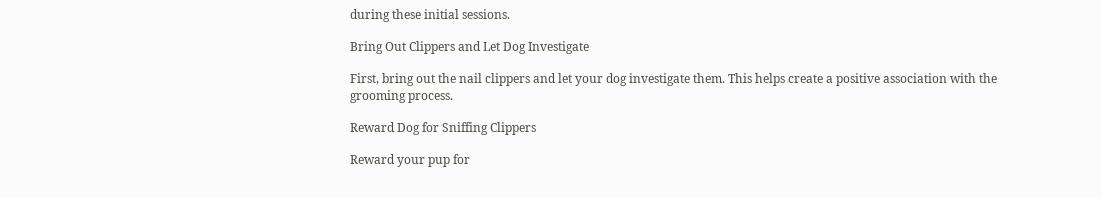during these initial sessions.

Bring Out Clippers and Let Dog Investigate

First, bring out the nail clippers and let your dog investigate them. This helps create a positive association with the grooming process.

Reward Dog for Sniffing Clippers

Reward your pup for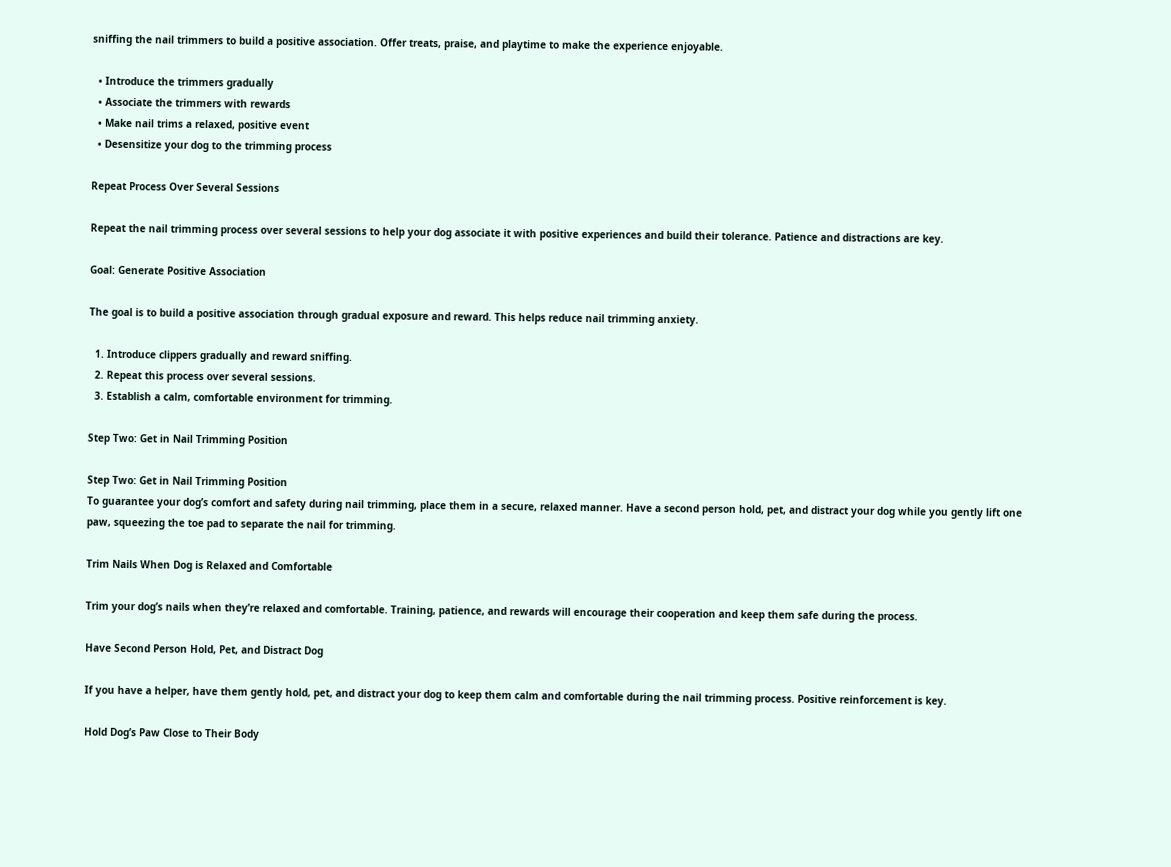sniffing the nail trimmers to build a positive association. Offer treats, praise, and playtime to make the experience enjoyable.

  • Introduce the trimmers gradually
  • Associate the trimmers with rewards
  • Make nail trims a relaxed, positive event
  • Desensitize your dog to the trimming process

Repeat Process Over Several Sessions

Repeat the nail trimming process over several sessions to help your dog associate it with positive experiences and build their tolerance. Patience and distractions are key.

Goal: Generate Positive Association

The goal is to build a positive association through gradual exposure and reward. This helps reduce nail trimming anxiety.

  1. Introduce clippers gradually and reward sniffing.
  2. Repeat this process over several sessions.
  3. Establish a calm, comfortable environment for trimming.

Step Two: Get in Nail Trimming Position

Step Two: Get in Nail Trimming Position
To guarantee your dog’s comfort and safety during nail trimming, place them in a secure, relaxed manner. Have a second person hold, pet, and distract your dog while you gently lift one paw, squeezing the toe pad to separate the nail for trimming.

Trim Nails When Dog is Relaxed and Comfortable

Trim your dog’s nails when they’re relaxed and comfortable. Training, patience, and rewards will encourage their cooperation and keep them safe during the process.

Have Second Person Hold, Pet, and Distract Dog

If you have a helper, have them gently hold, pet, and distract your dog to keep them calm and comfortable during the nail trimming process. Positive reinforcement is key.

Hold Dog’s Paw Close to Their Body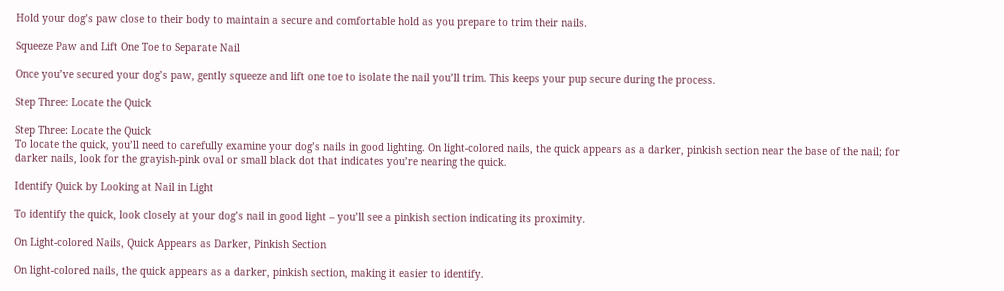Hold your dog’s paw close to their body to maintain a secure and comfortable hold as you prepare to trim their nails.

Squeeze Paw and Lift One Toe to Separate Nail

Once you’ve secured your dog’s paw, gently squeeze and lift one toe to isolate the nail you’ll trim. This keeps your pup secure during the process.

Step Three: Locate the Quick

Step Three: Locate the Quick
To locate the quick, you’ll need to carefully examine your dog’s nails in good lighting. On light-colored nails, the quick appears as a darker, pinkish section near the base of the nail; for darker nails, look for the grayish-pink oval or small black dot that indicates you’re nearing the quick.

Identify Quick by Looking at Nail in Light

To identify the quick, look closely at your dog’s nail in good light – you’ll see a pinkish section indicating its proximity.

On Light-colored Nails, Quick Appears as Darker, Pinkish Section

On light-colored nails, the quick appears as a darker, pinkish section, making it easier to identify.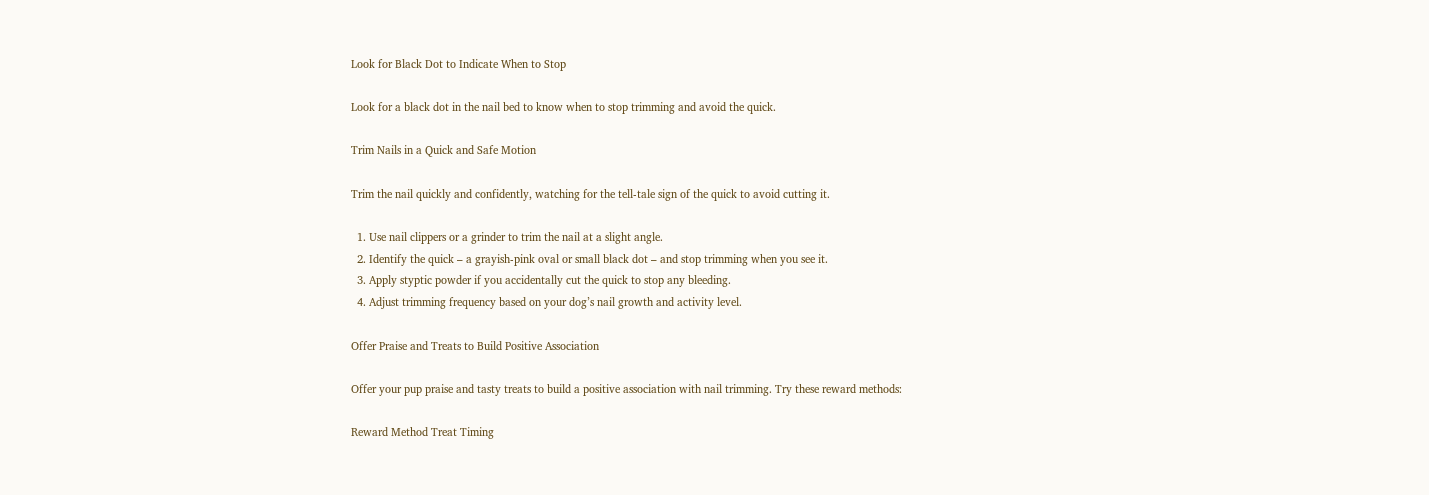Look for Black Dot to Indicate When to Stop

Look for a black dot in the nail bed to know when to stop trimming and avoid the quick.

Trim Nails in a Quick and Safe Motion

Trim the nail quickly and confidently, watching for the tell-tale sign of the quick to avoid cutting it.

  1. Use nail clippers or a grinder to trim the nail at a slight angle.
  2. Identify the quick – a grayish-pink oval or small black dot – and stop trimming when you see it.
  3. Apply styptic powder if you accidentally cut the quick to stop any bleeding.
  4. Adjust trimming frequency based on your dog’s nail growth and activity level.

Offer Praise and Treats to Build Positive Association

Offer your pup praise and tasty treats to build a positive association with nail trimming. Try these reward methods:

Reward Method Treat Timing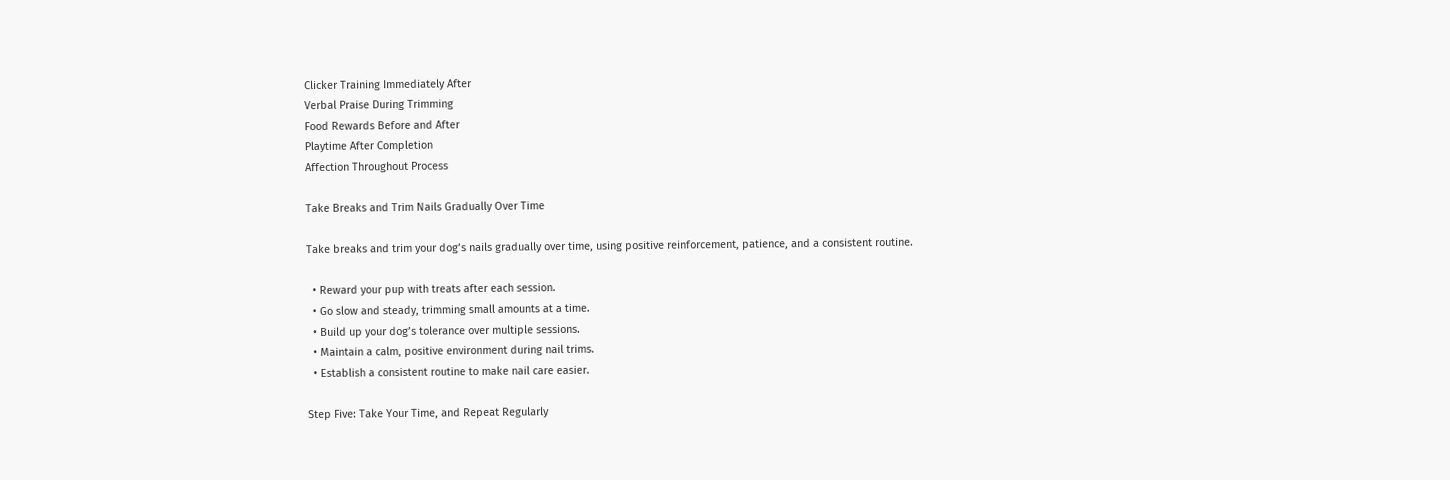Clicker Training Immediately After
Verbal Praise During Trimming
Food Rewards Before and After
Playtime After Completion
Affection Throughout Process

Take Breaks and Trim Nails Gradually Over Time

Take breaks and trim your dog’s nails gradually over time, using positive reinforcement, patience, and a consistent routine.

  • Reward your pup with treats after each session.
  • Go slow and steady, trimming small amounts at a time.
  • Build up your dog’s tolerance over multiple sessions.
  • Maintain a calm, positive environment during nail trims.
  • Establish a consistent routine to make nail care easier.

Step Five: Take Your Time, and Repeat Regularly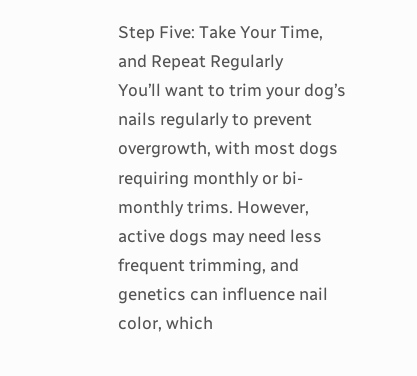Step Five: Take Your Time, and Repeat Regularly
You’ll want to trim your dog’s nails regularly to prevent overgrowth, with most dogs requiring monthly or bi-monthly trims. However, active dogs may need less frequent trimming, and genetics can influence nail color, which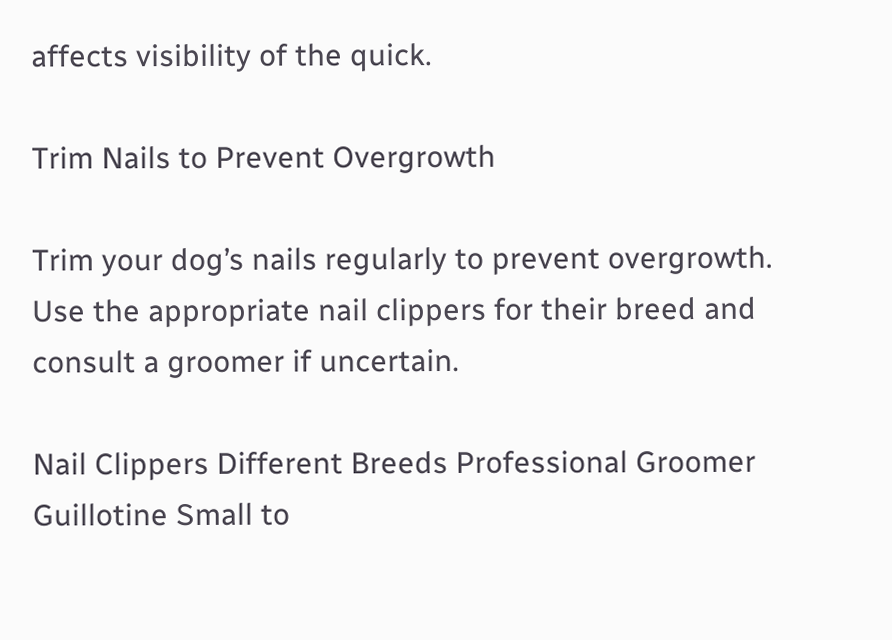affects visibility of the quick.

Trim Nails to Prevent Overgrowth

Trim your dog’s nails regularly to prevent overgrowth. Use the appropriate nail clippers for their breed and consult a groomer if uncertain.

Nail Clippers Different Breeds Professional Groomer
Guillotine Small to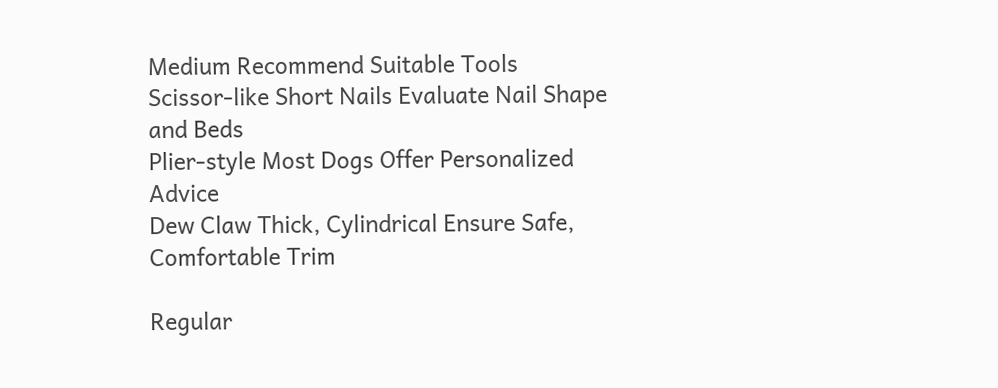Medium Recommend Suitable Tools
Scissor-like Short Nails Evaluate Nail Shape and Beds
Plier-style Most Dogs Offer Personalized Advice
Dew Claw Thick, Cylindrical Ensure Safe, Comfortable Trim

Regular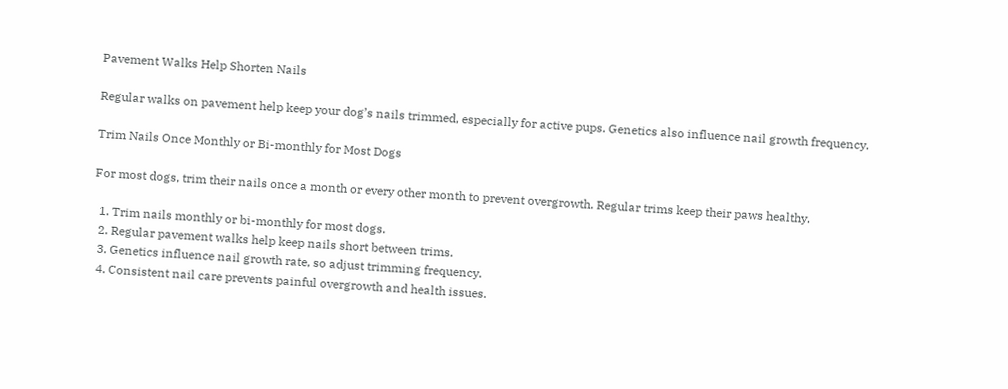Pavement Walks Help Shorten Nails

Regular walks on pavement help keep your dog’s nails trimmed, especially for active pups. Genetics also influence nail growth frequency.

Trim Nails Once Monthly or Bi-monthly for Most Dogs

For most dogs, trim their nails once a month or every other month to prevent overgrowth. Regular trims keep their paws healthy.

  1. Trim nails monthly or bi-monthly for most dogs.
  2. Regular pavement walks help keep nails short between trims.
  3. Genetics influence nail growth rate, so adjust trimming frequency.
  4. Consistent nail care prevents painful overgrowth and health issues.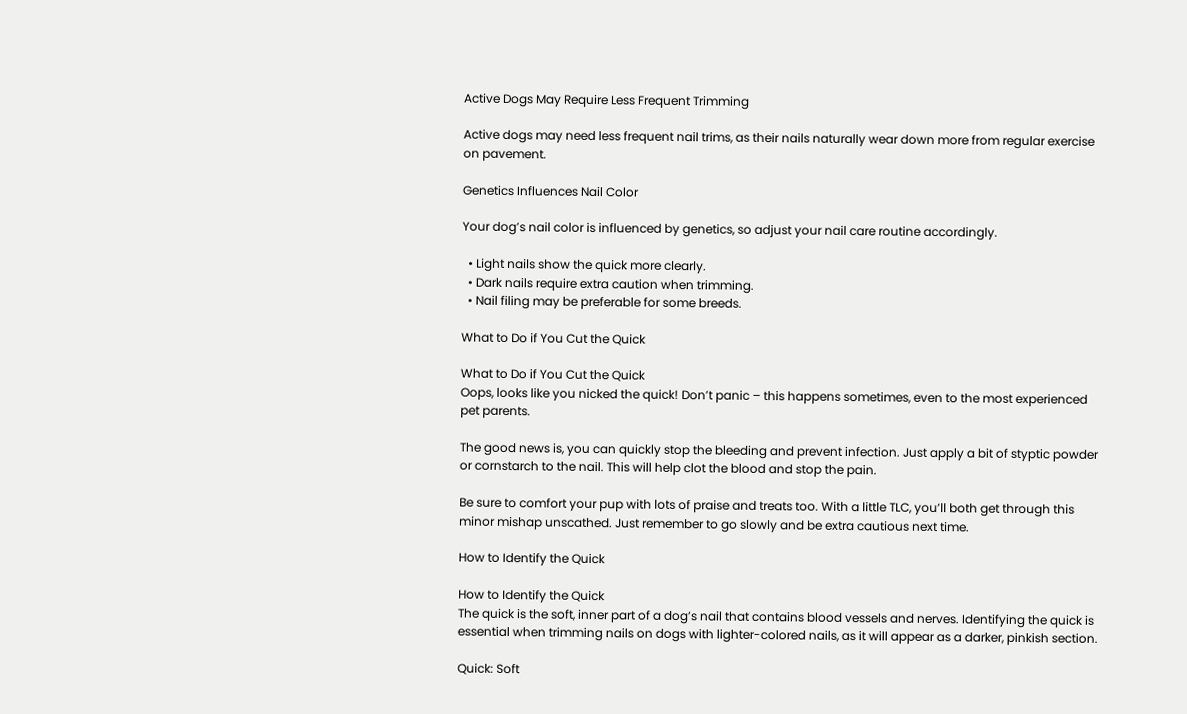Active Dogs May Require Less Frequent Trimming

Active dogs may need less frequent nail trims, as their nails naturally wear down more from regular exercise on pavement.

Genetics Influences Nail Color

Your dog’s nail color is influenced by genetics, so adjust your nail care routine accordingly.

  • Light nails show the quick more clearly.
  • Dark nails require extra caution when trimming.
  • Nail filing may be preferable for some breeds.

What to Do if You Cut the Quick

What to Do if You Cut the Quick
Oops, looks like you nicked the quick! Don’t panic – this happens sometimes, even to the most experienced pet parents.

The good news is, you can quickly stop the bleeding and prevent infection. Just apply a bit of styptic powder or cornstarch to the nail. This will help clot the blood and stop the pain.

Be sure to comfort your pup with lots of praise and treats too. With a little TLC, you’ll both get through this minor mishap unscathed. Just remember to go slowly and be extra cautious next time.

How to Identify the Quick

How to Identify the Quick
The quick is the soft, inner part of a dog’s nail that contains blood vessels and nerves. Identifying the quick is essential when trimming nails on dogs with lighter-colored nails, as it will appear as a darker, pinkish section.

Quick: Soft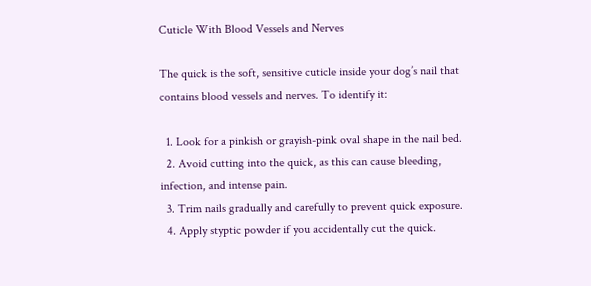Cuticle With Blood Vessels and Nerves

The quick is the soft, sensitive cuticle inside your dog’s nail that contains blood vessels and nerves. To identify it:

  1. Look for a pinkish or grayish-pink oval shape in the nail bed.
  2. Avoid cutting into the quick, as this can cause bleeding, infection, and intense pain.
  3. Trim nails gradually and carefully to prevent quick exposure.
  4. Apply styptic powder if you accidentally cut the quick.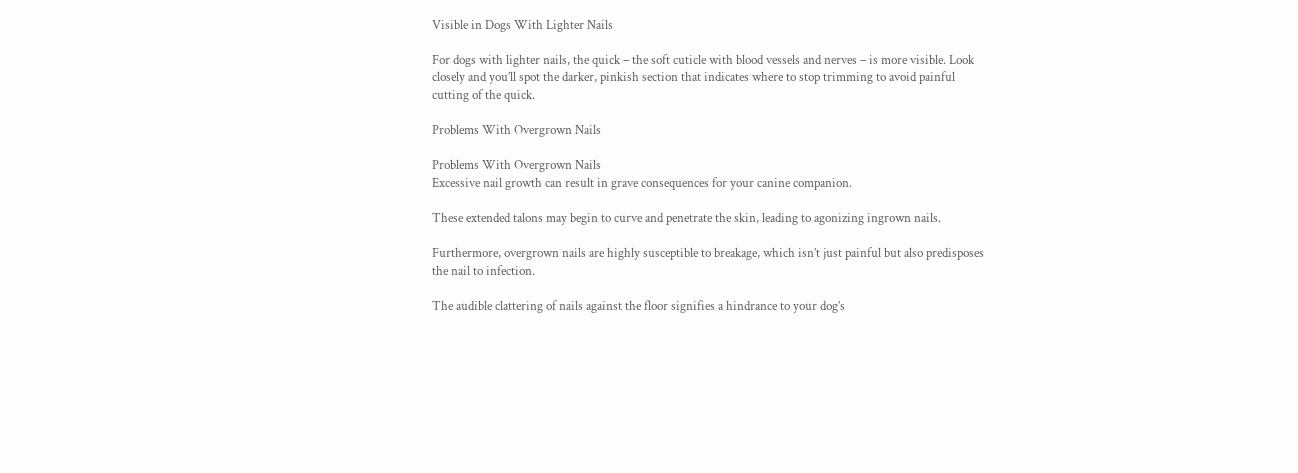Visible in Dogs With Lighter Nails

For dogs with lighter nails, the quick – the soft cuticle with blood vessels and nerves – is more visible. Look closely and you’ll spot the darker, pinkish section that indicates where to stop trimming to avoid painful cutting of the quick.

Problems With Overgrown Nails

Problems With Overgrown Nails
Excessive nail growth can result in grave consequences for your canine companion.

These extended talons may begin to curve and penetrate the skin, leading to agonizing ingrown nails.

Furthermore, overgrown nails are highly susceptible to breakage, which isn’t just painful but also predisposes the nail to infection.

The audible clattering of nails against the floor signifies a hindrance to your dog’s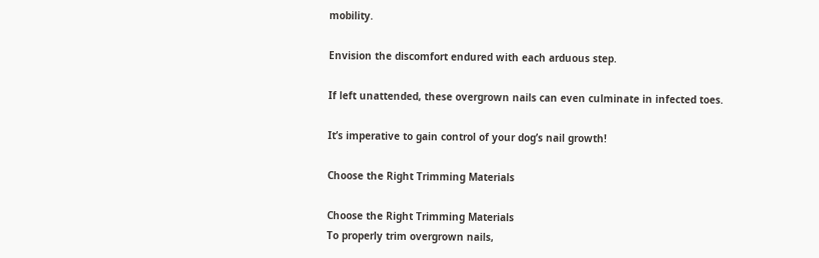mobility.

Envision the discomfort endured with each arduous step.

If left unattended, these overgrown nails can even culminate in infected toes.

It’s imperative to gain control of your dog’s nail growth!

Choose the Right Trimming Materials

Choose the Right Trimming Materials
To properly trim overgrown nails,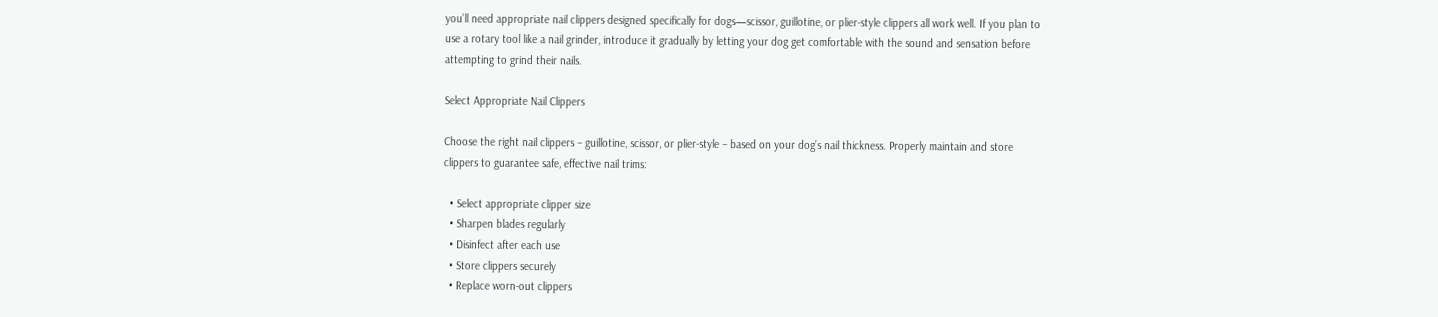you’ll need appropriate nail clippers designed specifically for dogs—scissor, guillotine, or plier-style clippers all work well. If you plan to use a rotary tool like a nail grinder, introduce it gradually by letting your dog get comfortable with the sound and sensation before attempting to grind their nails.

Select Appropriate Nail Clippers

Choose the right nail clippers – guillotine, scissor, or plier-style – based on your dog’s nail thickness. Properly maintain and store clippers to guarantee safe, effective nail trims:

  • Select appropriate clipper size
  • Sharpen blades regularly
  • Disinfect after each use
  • Store clippers securely
  • Replace worn-out clippers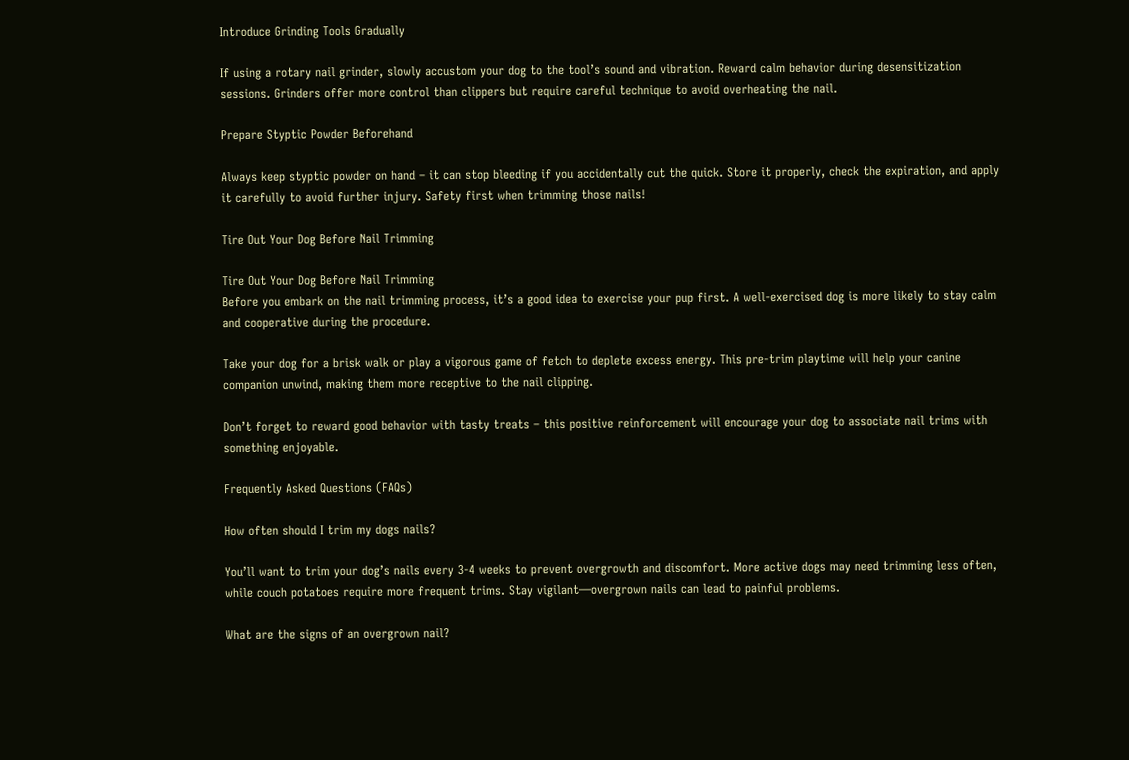Introduce Grinding Tools Gradually

If using a rotary nail grinder, slowly accustom your dog to the tool’s sound and vibration. Reward calm behavior during desensitization sessions. Grinders offer more control than clippers but require careful technique to avoid overheating the nail.

Prepare Styptic Powder Beforehand

Always keep styptic powder on hand – it can stop bleeding if you accidentally cut the quick. Store it properly, check the expiration, and apply it carefully to avoid further injury. Safety first when trimming those nails!

Tire Out Your Dog Before Nail Trimming

Tire Out Your Dog Before Nail Trimming
Before you embark on the nail trimming process, it’s a good idea to exercise your pup first. A well-exercised dog is more likely to stay calm and cooperative during the procedure.

Take your dog for a brisk walk or play a vigorous game of fetch to deplete excess energy. This pre-trim playtime will help your canine companion unwind, making them more receptive to the nail clipping.

Don’t forget to reward good behavior with tasty treats – this positive reinforcement will encourage your dog to associate nail trims with something enjoyable.

Frequently Asked Questions (FAQs)

How often should I trim my dogs nails?

You’ll want to trim your dog’s nails every 3-4 weeks to prevent overgrowth and discomfort. More active dogs may need trimming less often, while couch potatoes require more frequent trims. Stay vigilant—overgrown nails can lead to painful problems.

What are the signs of an overgrown nail?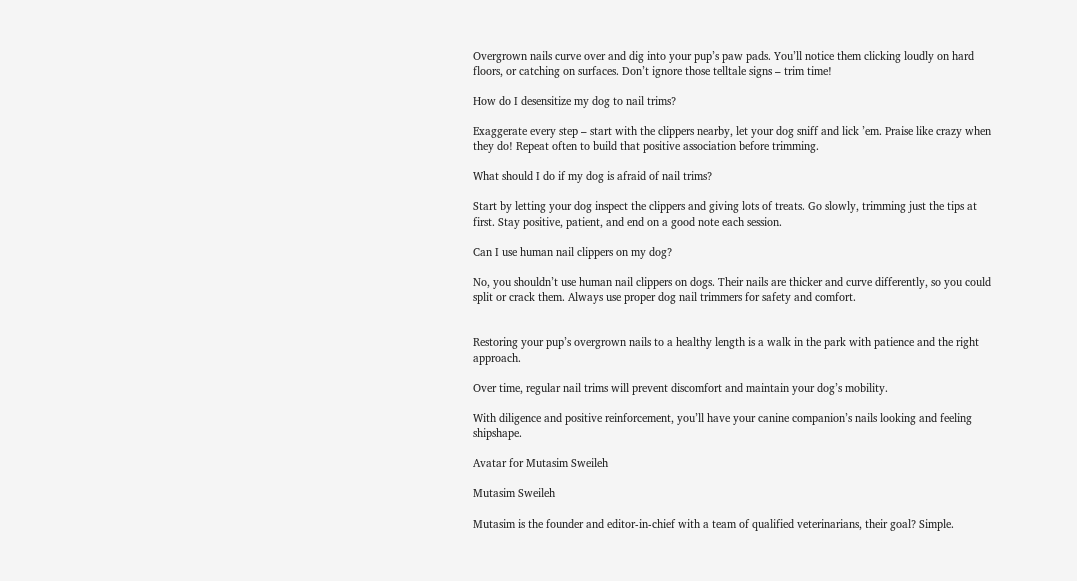Overgrown nails curve over and dig into your pup’s paw pads. You’ll notice them clicking loudly on hard floors, or catching on surfaces. Don’t ignore those telltale signs – trim time!

How do I desensitize my dog to nail trims?

Exaggerate every step – start with the clippers nearby, let your dog sniff and lick ’em. Praise like crazy when they do! Repeat often to build that positive association before trimming.

What should I do if my dog is afraid of nail trims?

Start by letting your dog inspect the clippers and giving lots of treats. Go slowly, trimming just the tips at first. Stay positive, patient, and end on a good note each session.

Can I use human nail clippers on my dog?

No, you shouldn’t use human nail clippers on dogs. Their nails are thicker and curve differently, so you could split or crack them. Always use proper dog nail trimmers for safety and comfort.


Restoring your pup’s overgrown nails to a healthy length is a walk in the park with patience and the right approach.

Over time, regular nail trims will prevent discomfort and maintain your dog’s mobility.

With diligence and positive reinforcement, you’ll have your canine companion’s nails looking and feeling shipshape.

Avatar for Mutasim Sweileh

Mutasim Sweileh

Mutasim is the founder and editor-in-chief with a team of qualified veterinarians, their goal? Simple.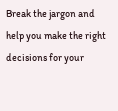Break the jargon and help you make the right decisions for your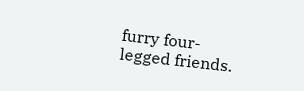furry four-legged friends.